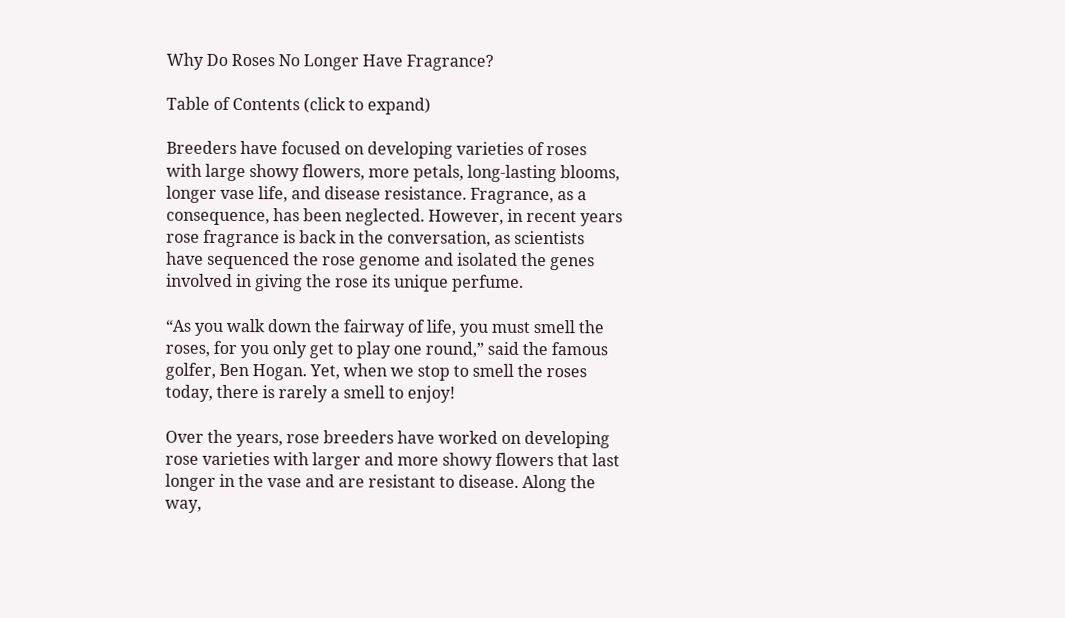Why Do Roses No Longer Have Fragrance?

Table of Contents (click to expand)

Breeders have focused on developing varieties of roses with large showy flowers, more petals, long-lasting blooms, longer vase life, and disease resistance. Fragrance, as a consequence, has been neglected. However, in recent years rose fragrance is back in the conversation, as scientists have sequenced the rose genome and isolated the genes involved in giving the rose its unique perfume.

“As you walk down the fairway of life, you must smell the roses, for you only get to play one round,” said the famous golfer, Ben Hogan. Yet, when we stop to smell the roses today, there is rarely a smell to enjoy!

Over the years, rose breeders have worked on developing rose varieties with larger and more showy flowers that last longer in the vase and are resistant to disease. Along the way,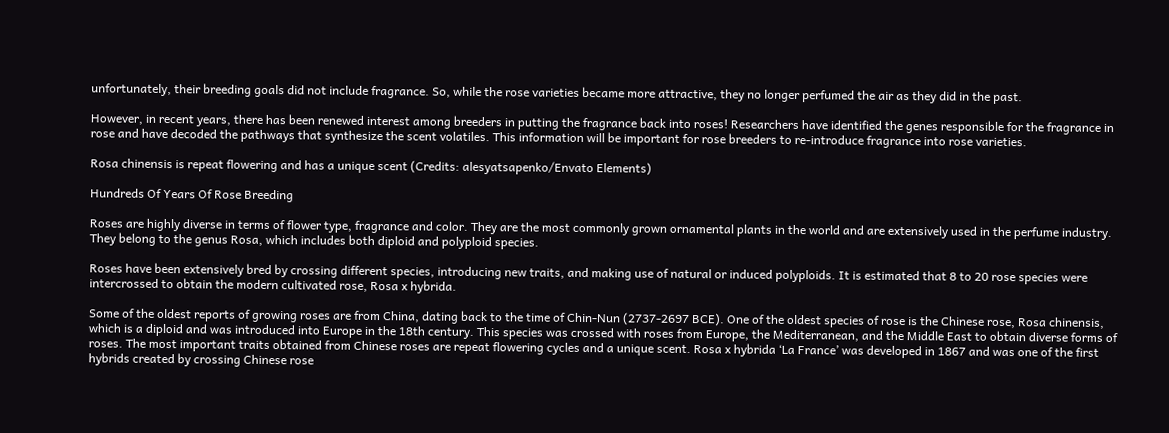unfortunately, their breeding goals did not include fragrance. So, while the rose varieties became more attractive, they no longer perfumed the air as they did in the past.

However, in recent years, there has been renewed interest among breeders in putting the fragrance back into roses! Researchers have identified the genes responsible for the fragrance in rose and have decoded the pathways that synthesize the scent volatiles. This information will be important for rose breeders to re-introduce fragrance into rose varieties.

Rosa chinensis is repeat flowering and has a unique scent (Credits: alesyatsapenko/Envato Elements)

Hundreds Of Years Of Rose Breeding

Roses are highly diverse in terms of flower type, fragrance and color. They are the most commonly grown ornamental plants in the world and are extensively used in the perfume industry. They belong to the genus Rosa, which includes both diploid and polyploid species.

Roses have been extensively bred by crossing different species, introducing new traits, and making use of natural or induced polyploids. It is estimated that 8 to 20 rose species were intercrossed to obtain the modern cultivated rose, Rosa x hybrida.

Some of the oldest reports of growing roses are from China, dating back to the time of Chin-Nun (2737-2697 BCE). One of the oldest species of rose is the Chinese rose, Rosa chinensis, which is a diploid and was introduced into Europe in the 18th century. This species was crossed with roses from Europe, the Mediterranean, and the Middle East to obtain diverse forms of roses. The most important traits obtained from Chinese roses are repeat flowering cycles and a unique scent. Rosa x hybrida ‘La France’ was developed in 1867 and was one of the first hybrids created by crossing Chinese rose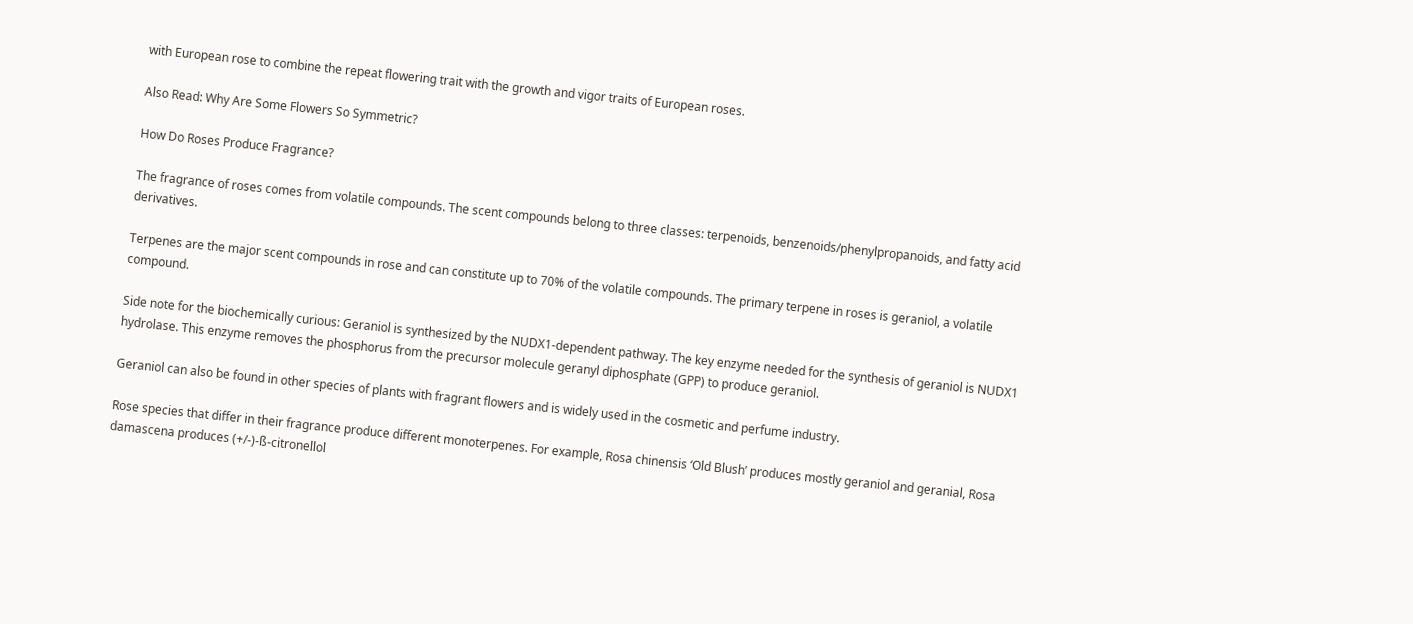with European rose to combine the repeat flowering trait with the growth and vigor traits of European roses.

Also Read: Why Are Some Flowers So Symmetric?

How Do Roses Produce Fragrance?

The fragrance of roses comes from volatile compounds. The scent compounds belong to three classes: terpenoids, benzenoids/phenylpropanoids, and fatty acid derivatives.

Terpenes are the major scent compounds in rose and can constitute up to 70% of the volatile compounds. The primary terpene in roses is geraniol, a volatile compound.

Side note for the biochemically curious: Geraniol is synthesized by the NUDX1-dependent pathway. The key enzyme needed for the synthesis of geraniol is NUDX1 hydrolase. This enzyme removes the phosphorus from the precursor molecule geranyl diphosphate (GPP) to produce geraniol.

Geraniol can also be found in other species of plants with fragrant flowers and is widely used in the cosmetic and perfume industry.

Rose species that differ in their fragrance produce different monoterpenes. For example, Rosa chinensis ‘Old Blush’ produces mostly geraniol and geranial, Rosa damascena produces (+/-)-ß-citronellol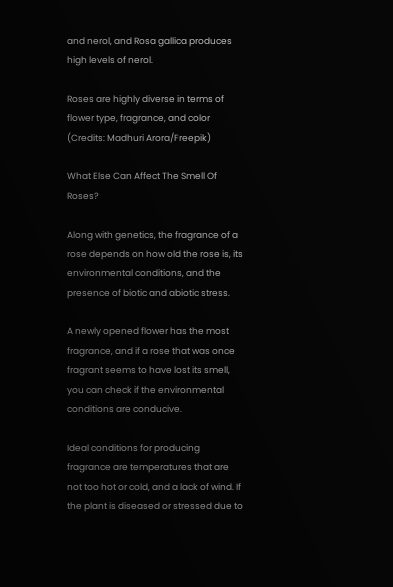and nerol, and Rosa gallica produces high levels of nerol.

Roses are highly diverse in terms of flower type, fragrance, and color (Credits: Madhuri Arora/Freepik)

What Else Can Affect The Smell Of Roses?

Along with genetics, the fragrance of a rose depends on how old the rose is, its environmental conditions, and the presence of biotic and abiotic stress.

A newly opened flower has the most fragrance, and if a rose that was once fragrant seems to have lost its smell, you can check if the environmental conditions are conducive.

Ideal conditions for producing fragrance are temperatures that are not too hot or cold, and a lack of wind. If the plant is diseased or stressed due to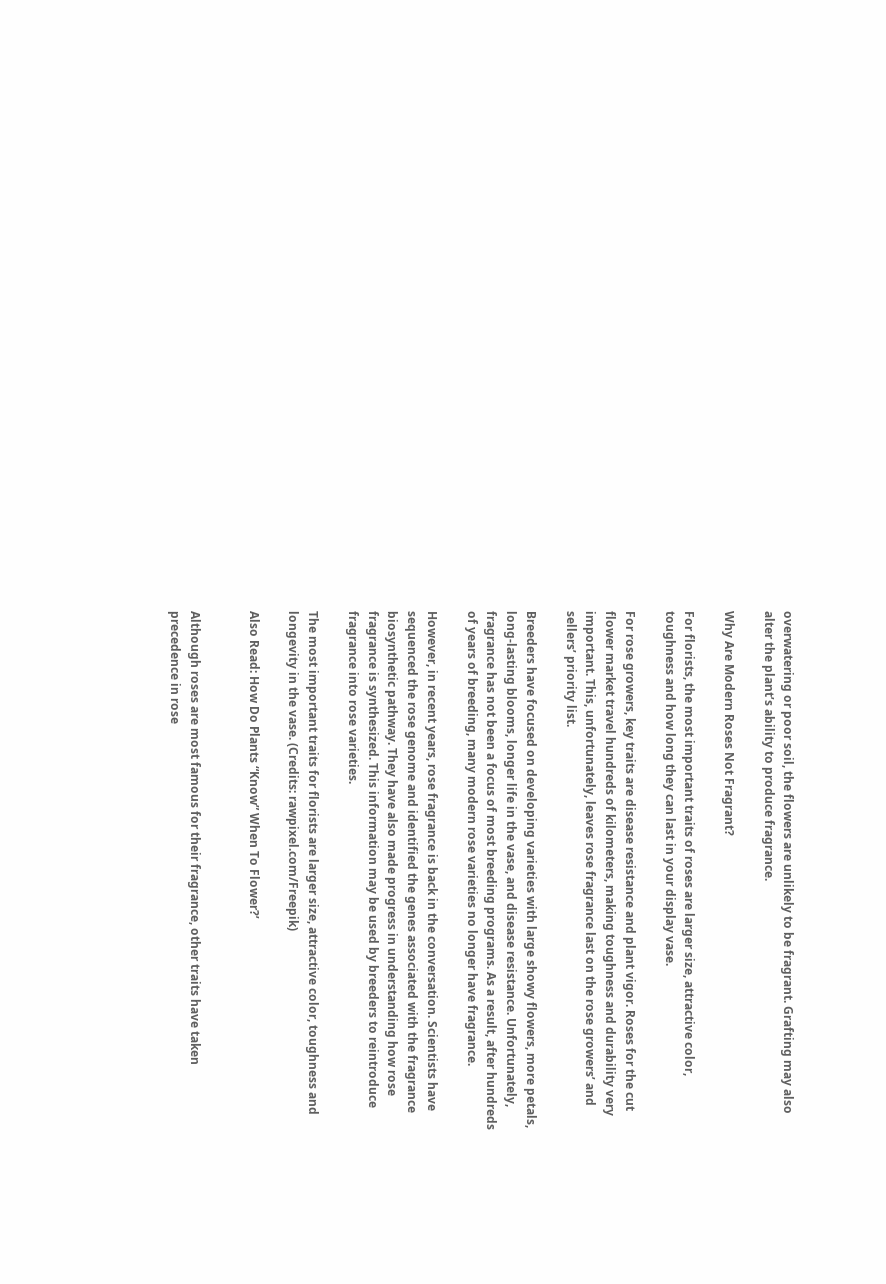overwatering or poor soil, the flowers are unlikely to be fragrant. Grafting may also alter the plant’s ability to produce fragrance.

Why Are Modern Roses Not Fragrant?

For florists, the most important traits of roses are larger size, attractive color, toughness and how long they can last in your display vase.

For rose growers, key traits are disease resistance and plant vigor. Roses for the cut flower market travel hundreds of kilometers, making toughness and durability very important. This, unfortunately, leaves rose fragrance last on the rose growers’ and sellers’ priority list.

Breeders have focused on developing varieties with large showy flowers, more petals, long-lasting blooms, longer life in the vase, and disease resistance. Unfortunately, fragrance has not been a focus of most breeding programs. As a result, after hundreds of years of breeding, many modern rose varieties no longer have fragrance.

However, in recent years, rose fragrance is back in the conversation. Scientists have sequenced the rose genome and identified the genes associated with the fragrance biosynthetic pathway. They have also made progress in understanding how rose fragrance is synthesized. This information may be used by breeders to reintroduce fragrance into rose varieties.

The most important traits for florists are larger size, attractive color, toughness and longevity in the vase. (Credits: rawpixel.com/Freepik)

Also Read: How Do Plants “Know” When To Flower?’


Although roses are most famous for their fragrance, other traits have taken precedence in rose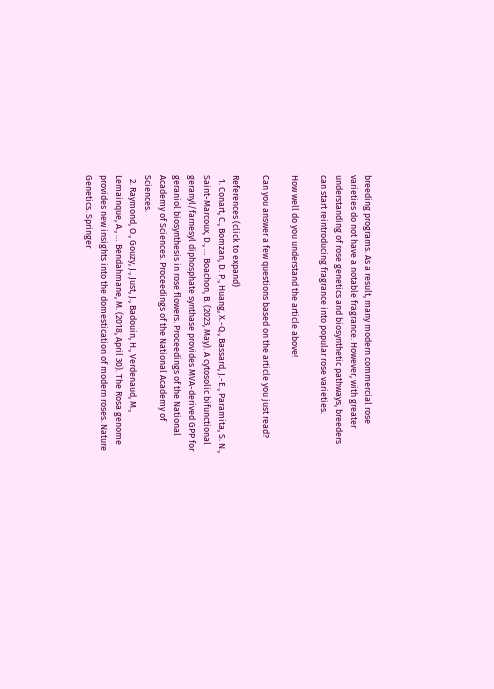breeding programs. As a result, many modern commercial rose varieties do not have a notable fragrance. However, with greater understanding of rose genetics and biosynthetic pathways, breeders can start reintroducing fragrance into popular rose varieties.

How well do you understand the article above!

Can you answer a few questions based on the article you just read?

References (click to expand)
  1. Conart, C., Bomzan, D. P., Huang, X.-Q., Bassard, J.-E., Paramita, S. N., Saint-Marcoux, D., … Boachon, B. (2023, May). A cytosolic bifunctional geranyl/farnesyl diphosphate synthase provides MVA-derived GPP for geraniol biosynthesis in rose flowers. Proceedings of the National Academy of Sciences. Proceedings of the National Academy of Sciences.
  2. Raymond, O., Gouzy, J., Just, J., Badouin, H., Verdenaud, M., Lemainque, A., … Bendahmane, M. (2018, April 30). The Rosa genome provides new insights into the domestication of modern roses. Nature Genetics. Springer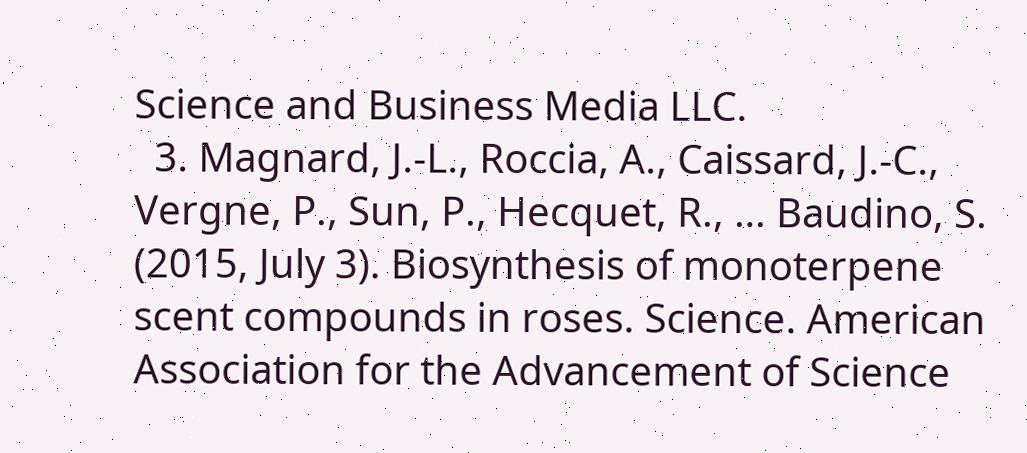Science and Business Media LLC.
  3. Magnard, J.-L., Roccia, A., Caissard, J.-C., Vergne, P., Sun, P., Hecquet, R., … Baudino, S. (2015, July 3). Biosynthesis of monoterpene scent compounds in roses. Science. American Association for the Advancement of Science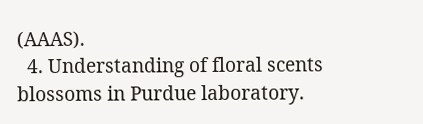(AAAS).
  4. Understanding of floral scents blossoms in Purdue laboratory.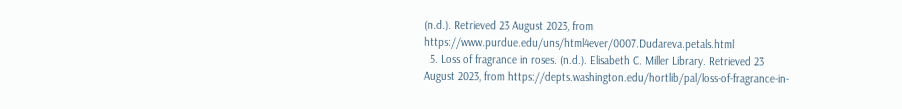(n.d.). Retrieved 23 August 2023, from https://www.purdue.edu/uns/html4ever/0007.Dudareva.petals.html
  5. Loss of fragrance in roses. (n.d.). Elisabeth C. Miller Library. Retrieved 23 August 2023, from https://depts.washington.edu/hortlib/pal/loss-of-fragrance-in-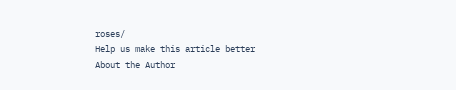roses/
Help us make this article better
About the Author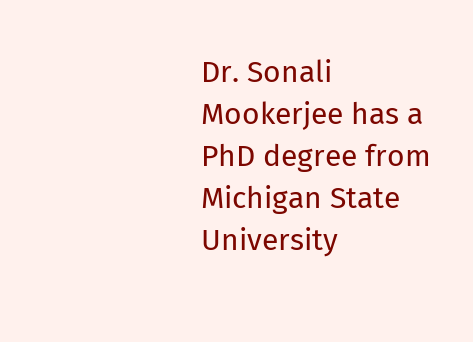Dr. Sonali Mookerjee has a PhD degree from Michigan State University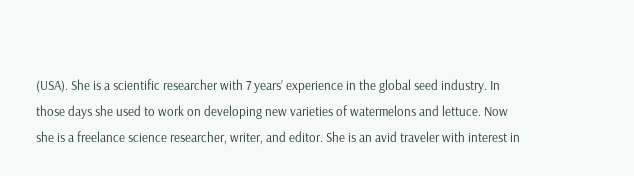(USA). She is a scientific researcher with 7 years’ experience in the global seed industry. In those days she used to work on developing new varieties of watermelons and lettuce. Now she is a freelance science researcher, writer, and editor. She is an avid traveler with interest in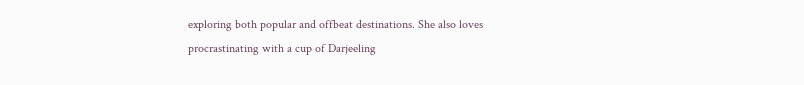exploring both popular and offbeat destinations. She also loves procrastinating with a cup of Darjeeling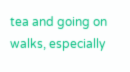tea and going on walks, especially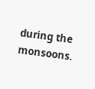during the monsoons.